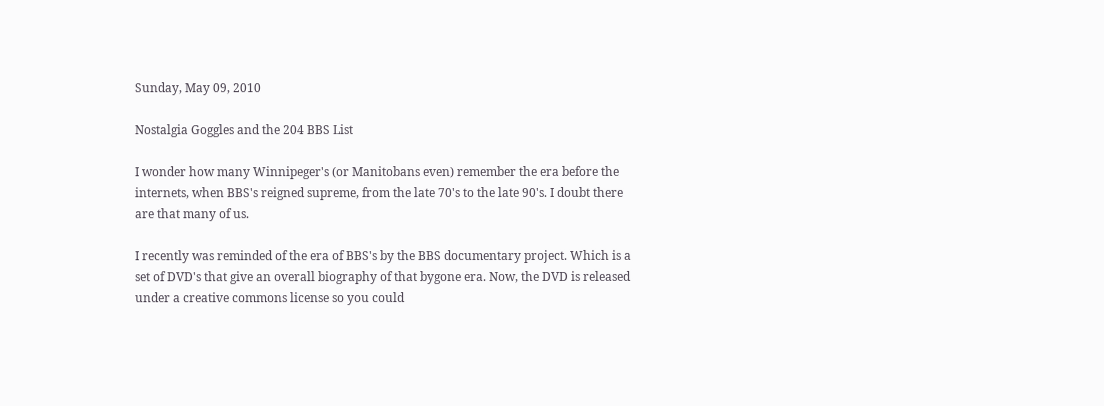Sunday, May 09, 2010

Nostalgia Goggles and the 204 BBS List

I wonder how many Winnipeger's (or Manitobans even) remember the era before the internets, when BBS's reigned supreme, from the late 70's to the late 90's. I doubt there are that many of us.

I recently was reminded of the era of BBS's by the BBS documentary project. Which is a set of DVD's that give an overall biography of that bygone era. Now, the DVD is released under a creative commons license so you could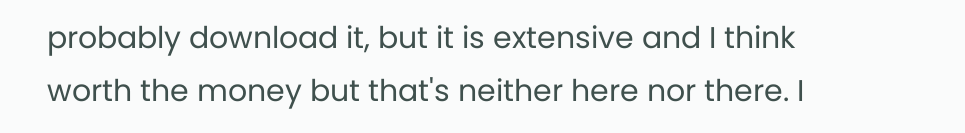probably download it, but it is extensive and I think worth the money but that's neither here nor there. I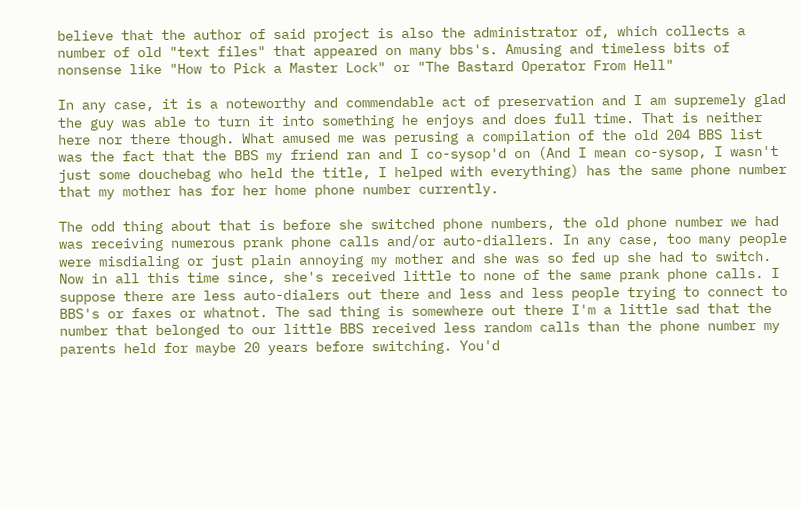believe that the author of said project is also the administrator of, which collects a number of old "text files" that appeared on many bbs's. Amusing and timeless bits of nonsense like "How to Pick a Master Lock" or "The Bastard Operator From Hell"

In any case, it is a noteworthy and commendable act of preservation and I am supremely glad the guy was able to turn it into something he enjoys and does full time. That is neither here nor there though. What amused me was perusing a compilation of the old 204 BBS list was the fact that the BBS my friend ran and I co-sysop'd on (And I mean co-sysop, I wasn't just some douchebag who held the title, I helped with everything) has the same phone number that my mother has for her home phone number currently.

The odd thing about that is before she switched phone numbers, the old phone number we had was receiving numerous prank phone calls and/or auto-diallers. In any case, too many people were misdialing or just plain annoying my mother and she was so fed up she had to switch. Now in all this time since, she's received little to none of the same prank phone calls. I suppose there are less auto-dialers out there and less and less people trying to connect to BBS's or faxes or whatnot. The sad thing is somewhere out there I'm a little sad that the number that belonged to our little BBS received less random calls than the phone number my parents held for maybe 20 years before switching. You'd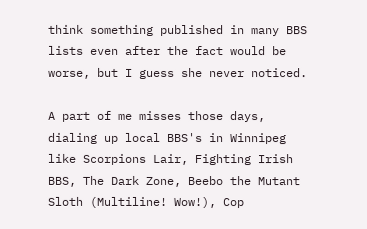think something published in many BBS lists even after the fact would be worse, but I guess she never noticed.

A part of me misses those days, dialing up local BBS's in Winnipeg like Scorpions Lair, Fighting Irish BBS, The Dark Zone, Beebo the Mutant Sloth (Multiline! Wow!), Cop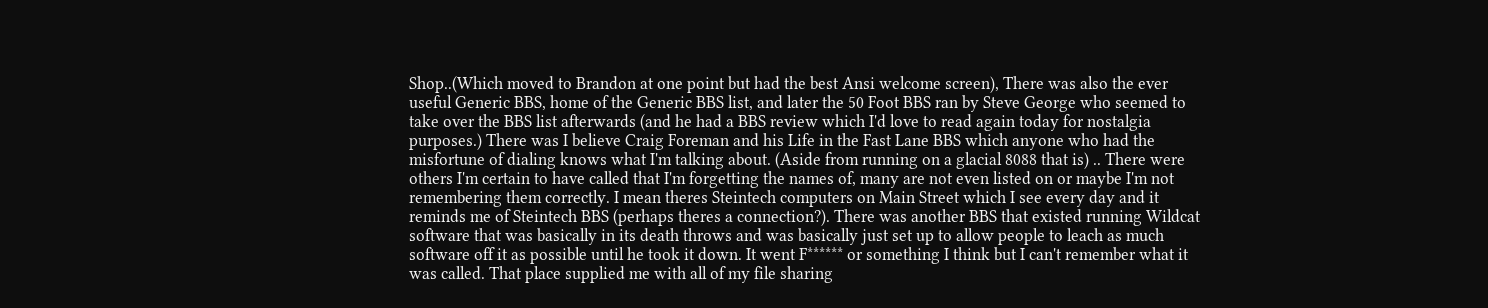Shop..(Which moved to Brandon at one point but had the best Ansi welcome screen), There was also the ever useful Generic BBS, home of the Generic BBS list, and later the 50 Foot BBS ran by Steve George who seemed to take over the BBS list afterwards (and he had a BBS review which I'd love to read again today for nostalgia purposes.) There was I believe Craig Foreman and his Life in the Fast Lane BBS which anyone who had the misfortune of dialing knows what I'm talking about. (Aside from running on a glacial 8088 that is) .. There were others I'm certain to have called that I'm forgetting the names of, many are not even listed on or maybe I'm not remembering them correctly. I mean theres Steintech computers on Main Street which I see every day and it reminds me of Steintech BBS (perhaps theres a connection?). There was another BBS that existed running Wildcat software that was basically in its death throws and was basically just set up to allow people to leach as much software off it as possible until he took it down. It went F****** or something I think but I can't remember what it was called. That place supplied me with all of my file sharing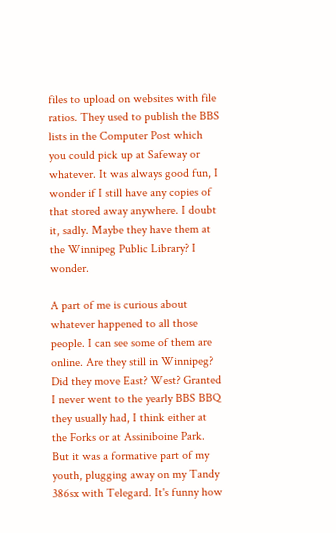files to upload on websites with file ratios. They used to publish the BBS lists in the Computer Post which you could pick up at Safeway or whatever. It was always good fun, I wonder if I still have any copies of that stored away anywhere. I doubt it, sadly. Maybe they have them at the Winnipeg Public Library? I wonder.

A part of me is curious about whatever happened to all those people. I can see some of them are online. Are they still in Winnipeg? Did they move East? West? Granted I never went to the yearly BBS BBQ they usually had, I think either at the Forks or at Assiniboine Park. But it was a formative part of my youth, plugging away on my Tandy 386sx with Telegard. It's funny how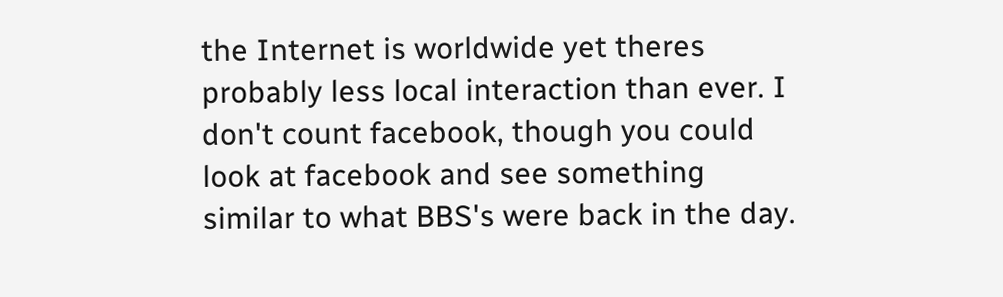the Internet is worldwide yet theres probably less local interaction than ever. I don't count facebook, though you could look at facebook and see something similar to what BBS's were back in the day.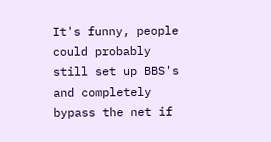It's funny, people could probably still set up BBS's and completely bypass the net if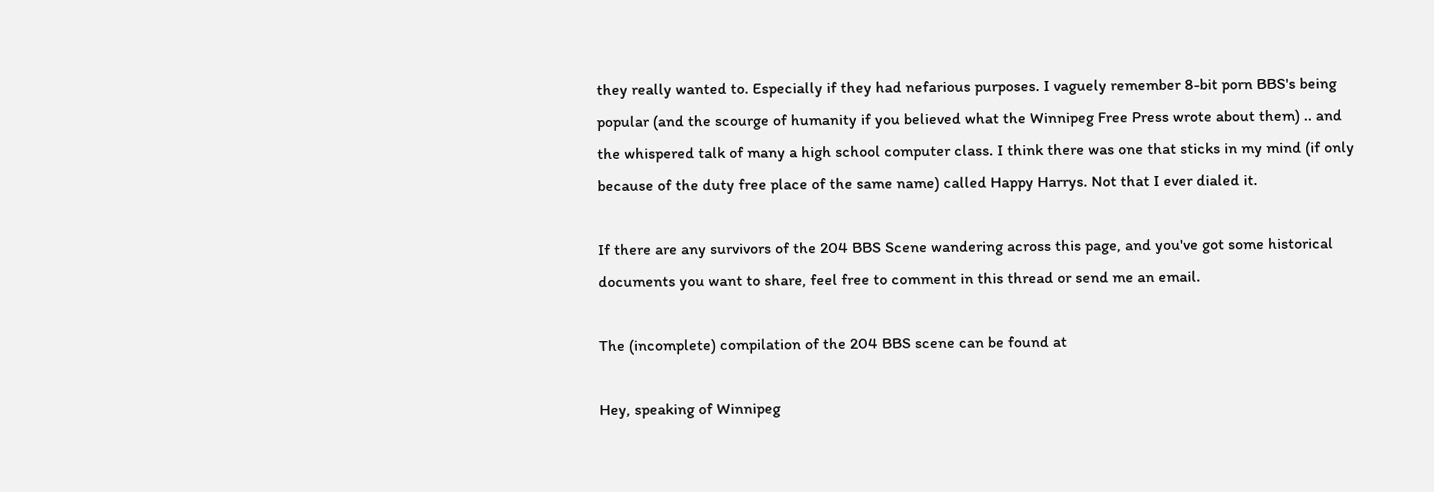they really wanted to. Especially if they had nefarious purposes. I vaguely remember 8-bit porn BBS's being popular (and the scourge of humanity if you believed what the Winnipeg Free Press wrote about them) .. and the whispered talk of many a high school computer class. I think there was one that sticks in my mind (if only because of the duty free place of the same name) called Happy Harrys. Not that I ever dialed it.

If there are any survivors of the 204 BBS Scene wandering across this page, and you've got some historical documents you want to share, feel free to comment in this thread or send me an email.

The (incomplete) compilation of the 204 BBS scene can be found at

Hey, speaking of Winnipeg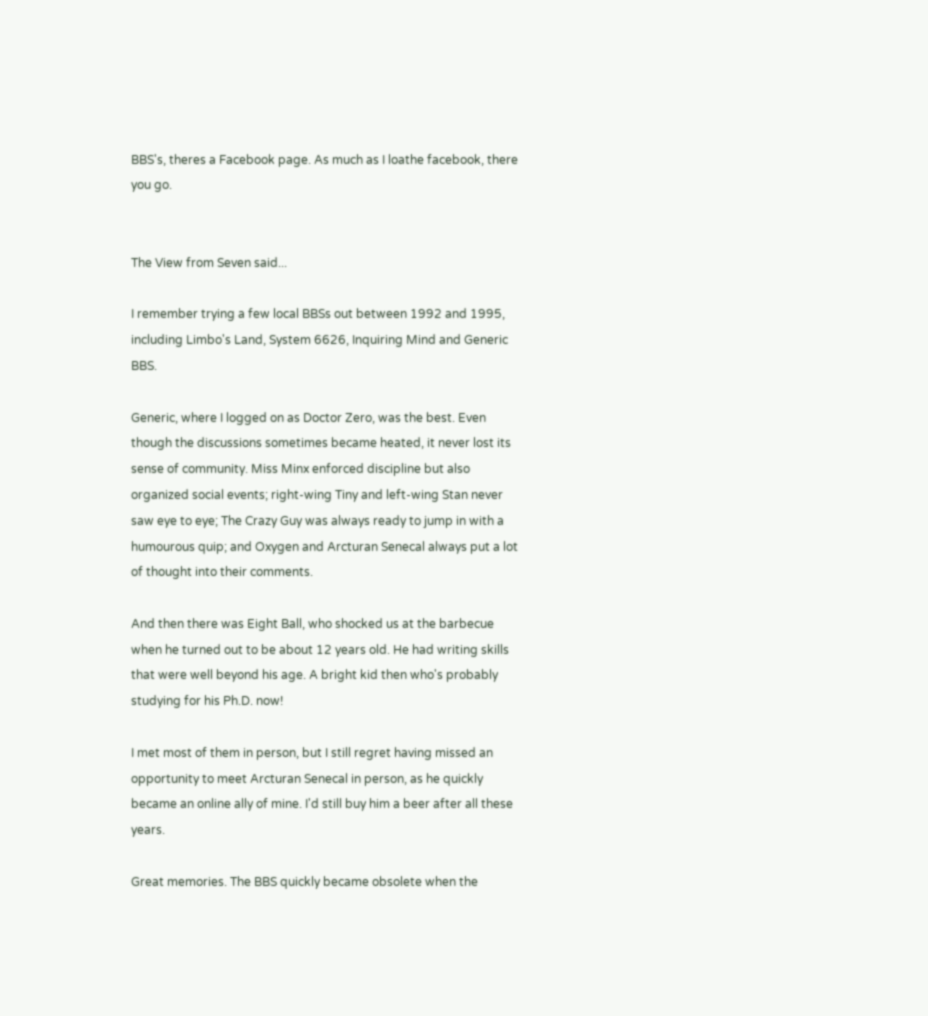BBS's, theres a Facebook page. As much as I loathe facebook, there you go.


The View from Seven said...

I remember trying a few local BBSs out between 1992 and 1995, including Limbo's Land, System 6626, Inquiring Mind and Generic BBS.

Generic, where I logged on as Doctor Zero, was the best. Even though the discussions sometimes became heated, it never lost its sense of community. Miss Minx enforced discipline but also organized social events; right-wing Tiny and left-wing Stan never saw eye to eye; The Crazy Guy was always ready to jump in with a humourous quip; and Oxygen and Arcturan Senecal always put a lot of thought into their comments.

And then there was Eight Ball, who shocked us at the barbecue when he turned out to be about 12 years old. He had writing skills that were well beyond his age. A bright kid then who's probably studying for his Ph.D. now!

I met most of them in person, but I still regret having missed an opportunity to meet Arcturan Senecal in person, as he quickly became an online ally of mine. I'd still buy him a beer after all these years.

Great memories. The BBS quickly became obsolete when the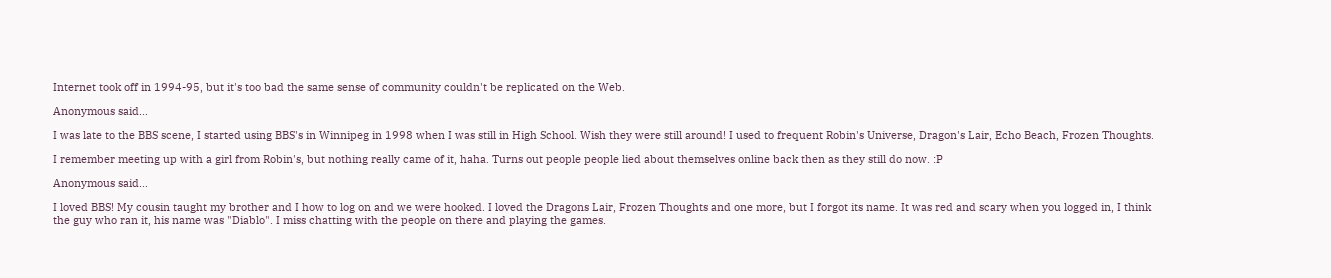Internet took off in 1994-95, but it's too bad the same sense of community couldn't be replicated on the Web.

Anonymous said...

I was late to the BBS scene, I started using BBS's in Winnipeg in 1998 when I was still in High School. Wish they were still around! I used to frequent Robin's Universe, Dragon's Lair, Echo Beach, Frozen Thoughts.

I remember meeting up with a girl from Robin's, but nothing really came of it, haha. Turns out people people lied about themselves online back then as they still do now. :P

Anonymous said...

I loved BBS! My cousin taught my brother and I how to log on and we were hooked. I loved the Dragons Lair, Frozen Thoughts and one more, but I forgot its name. It was red and scary when you logged in, I think the guy who ran it, his name was "Diablo". I miss chatting with the people on there and playing the games.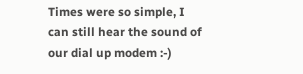Times were so simple, I can still hear the sound of our dial up modem :-)